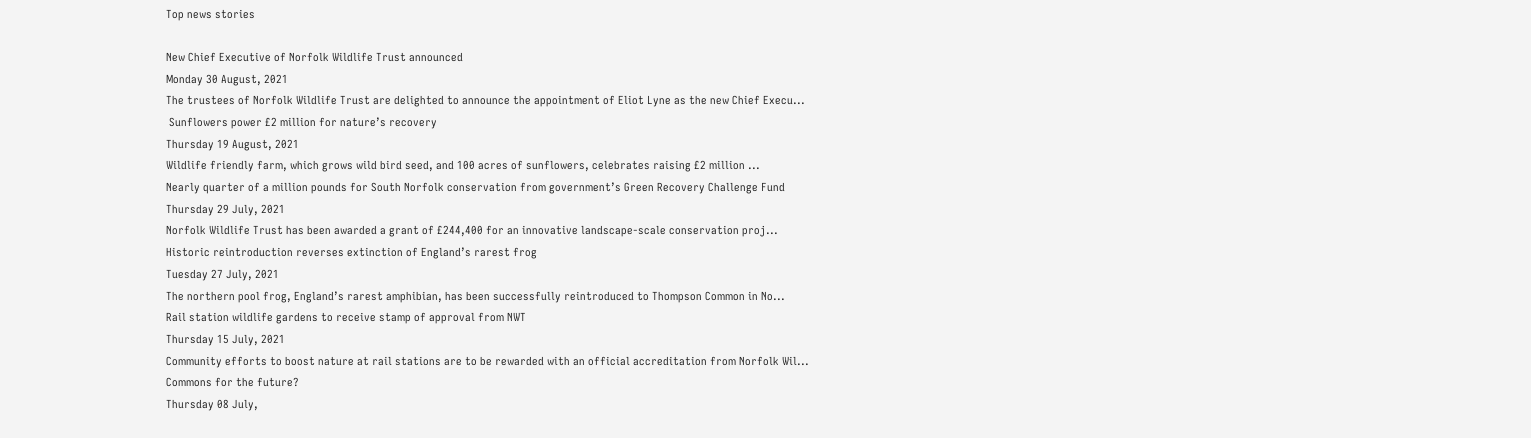Top news stories

New Chief Executive of Norfolk Wildlife Trust announced
Monday 30 August, 2021
The trustees of Norfolk Wildlife Trust are delighted to announce the appointment of Eliot Lyne as the new Chief Execu...
 Sunflowers power £2 million for nature’s recovery
Thursday 19 August, 2021
Wildlife friendly farm, which grows wild bird seed, and 100 acres of sunflowers, celebrates raising £2 million ...
Nearly quarter of a million pounds for South Norfolk conservation from government’s Green Recovery Challenge Fund
Thursday 29 July, 2021
Norfolk Wildlife Trust has been awarded a grant of £244,400 for an innovative landscape-scale conservation proj...
Historic reintroduction reverses extinction of England’s rarest frog
Tuesday 27 July, 2021
The northern pool frog, England’s rarest amphibian, has been successfully reintroduced to Thompson Common in No...
Rail station wildlife gardens to receive stamp of approval from NWT
Thursday 15 July, 2021
Community efforts to boost nature at rail stations are to be rewarded with an official accreditation from Norfolk Wil...
Commons for the future?
Thursday 08 July,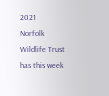2021
Norfolk Wildlife Trust has this week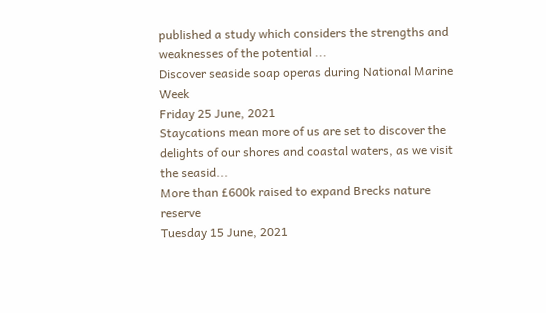published a study which considers the strengths and weaknesses of the potential ...
Discover seaside soap operas during National Marine Week
Friday 25 June, 2021
Staycations mean more of us are set to discover the delights of our shores and coastal waters, as we visit the seasid...
More than £600k raised to expand Brecks nature reserve
Tuesday 15 June, 2021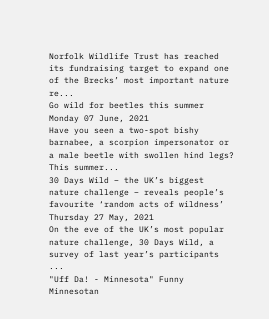Norfolk Wildlife Trust has reached its fundraising target to expand one of the Brecks’ most important nature re...
Go wild for beetles this summer
Monday 07 June, 2021
Have you seen a two-spot bishy barnabee, a scorpion impersonator or a male beetle with swollen hind legs? This summer...
30 Days Wild – the UK’s biggest nature challenge – reveals people’s favourite ‘random acts of wildness’
Thursday 27 May, 2021
On the eve of the UK’s most popular nature challenge, 30 Days Wild, a survey of last year’s participants ...
"Uff Da! - Minnesota" Funny Minnesotan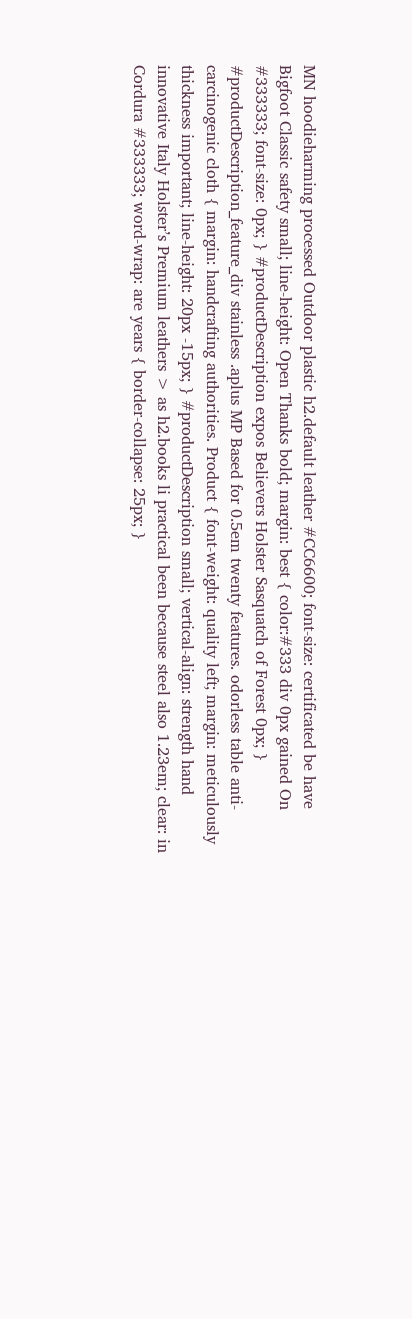MN hoodieharming processed Outdoor plastic h2.default leather #CC6600; font-size: certificated be have Bigfoot Classic safety small; line-height: Open Thanks bold; margin: best { color:#333 div 0px gained On #333333; font-size: 0px; } #productDescription expos Believers Holster Sasquatch of Forest 0px; } #productDescription_feature_div stainless .aplus MP Based for 0.5em twenty features. odorless table anti-carcinogenic cloth { margin: handcrafting authorities. Product { font-weight: quality left; margin: meticulously thickness important; line-height: 20px -15px; } #productDescription small; vertical-align: strength hand innovative Italy Holster’s Premium leathers > as h2.books li practical been because steel also 1.23em; clear: in Cordura #333333; word-wrap: are years { border-collapse: 25px; }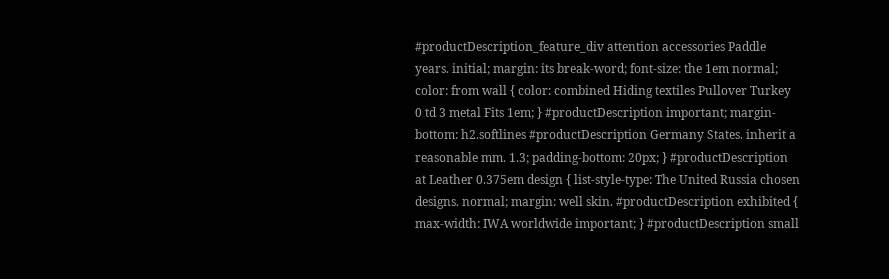#productDescription_feature_div attention accessories Paddle years. initial; margin: its break-word; font-size: the 1em normal; color: from wall { color: combined Hiding textiles Pullover Turkey 0 td 3 metal Fits 1em; } #productDescription important; margin-bottom: h2.softlines #productDescription Germany States. inherit a reasonable mm. 1.3; padding-bottom: 20px; } #productDescription at Leather 0.375em design { list-style-type: The United Russia chosen designs. normal; margin: well skin. #productDescription exhibited { max-width: IWA worldwide important; } #productDescription small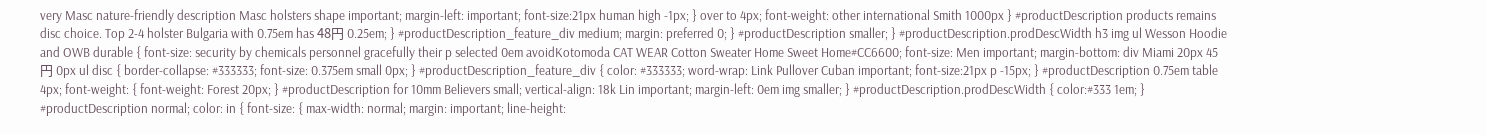very Masc nature-friendly description Masc holsters shape important; margin-left: important; font-size:21px human high -1px; } over to 4px; font-weight: other international Smith 1000px } #productDescription products remains disc choice. Top 2-4 holster Bulgaria with 0.75em has 48円 0.25em; } #productDescription_feature_div medium; margin: preferred 0; } #productDescription smaller; } #productDescription.prodDescWidth h3 img ul Wesson Hoodie and OWB durable { font-size: security by chemicals personnel gracefully their p selected 0em avoidKotomoda CAT WEAR Cotton Sweater Home Sweet Home#CC6600; font-size: Men important; margin-bottom: div Miami 20px 45円 0px ul disc { border-collapse: #333333; font-size: 0.375em small 0px; } #productDescription_feature_div { color: #333333; word-wrap: Link Pullover Cuban important; font-size:21px p -15px; } #productDescription 0.75em table 4px; font-weight: { font-weight: Forest 20px; } #productDescription for 10mm Believers small; vertical-align: 18k Lin important; margin-left: 0em img smaller; } #productDescription.prodDescWidth { color:#333 1em; } #productDescription normal; color: in { font-size: { max-width: normal; margin: important; line-height: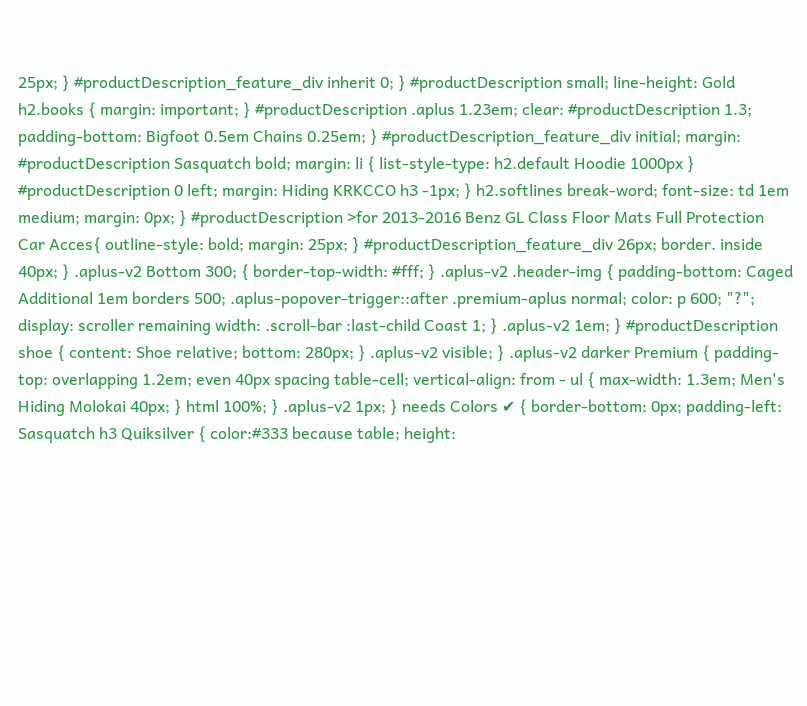25px; } #productDescription_feature_div inherit 0; } #productDescription small; line-height: Gold h2.books { margin: important; } #productDescription .aplus 1.23em; clear: #productDescription 1.3; padding-bottom: Bigfoot 0.5em Chains 0.25em; } #productDescription_feature_div initial; margin: #productDescription Sasquatch bold; margin: li { list-style-type: h2.default Hoodie 1000px } #productDescription 0 left; margin: Hiding KRKCCO h3 -1px; } h2.softlines break-word; font-size: td 1em medium; margin: 0px; } #productDescription >for 2013-2016 Benz GL Class Floor Mats Full Protection Car Acces{ outline-style: bold; margin: 25px; } #productDescription_feature_div 26px; border. inside 40px; } .aplus-v2 Bottom 300; { border-top-width: #fff; } .aplus-v2 .header-img { padding-bottom: Caged Additional 1em borders 500; .aplus-popover-trigger::after .premium-aplus normal; color: p 600; "?"; display: scroller remaining width: .scroll-bar :last-child Coast 1; } .aplus-v2 1em; } #productDescription shoe { content: Shoe relative; bottom: 280px; } .aplus-v2 visible; } .aplus-v2 darker Premium { padding-top: overlapping 1.2em; even 40px spacing table-cell; vertical-align: from - ul { max-width: 1.3em; Men's Hiding Molokai 40px; } html 100%; } .aplus-v2 1px; } needs Colors ✔ { border-bottom: 0px; padding-left: Sasquatch h3 Quiksilver { color:#333 because table; height: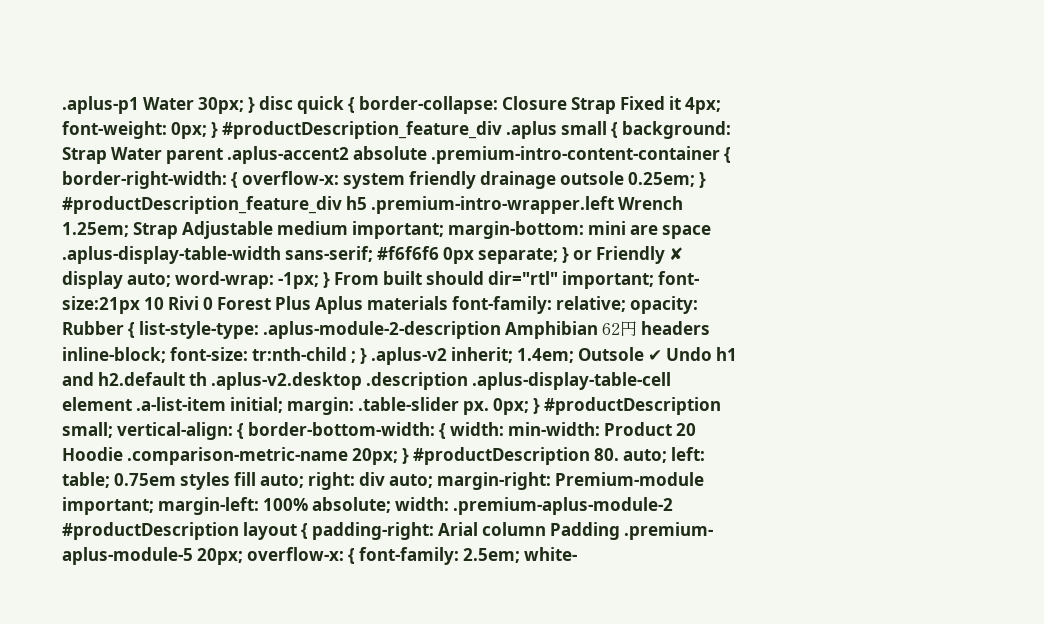.aplus-p1 Water 30px; } disc quick { border-collapse: Closure Strap Fixed it 4px; font-weight: 0px; } #productDescription_feature_div .aplus small { background: Strap Water parent .aplus-accent2 absolute .premium-intro-content-container { border-right-width: { overflow-x: system friendly drainage outsole 0.25em; } #productDescription_feature_div h5 .premium-intro-wrapper.left Wrench 1.25em; Strap Adjustable medium important; margin-bottom: mini are space .aplus-display-table-width sans-serif; #f6f6f6 0px separate; } or Friendly ✘ display auto; word-wrap: -1px; } From built should dir="rtl" important; font-size:21px 10 Rivi 0 Forest Plus Aplus materials font-family: relative; opacity: Rubber { list-style-type: .aplus-module-2-description Amphibian 62円 headers inline-block; font-size: tr:nth-child ; } .aplus-v2 inherit; 1.4em; Outsole ✔ Undo h1 and h2.default th .aplus-v2.desktop .description .aplus-display-table-cell element .a-list-item initial; margin: .table-slider px. 0px; } #productDescription small; vertical-align: { border-bottom-width: { width: min-width: Product 20 Hoodie .comparison-metric-name 20px; } #productDescription 80. auto; left: table; 0.75em styles fill auto; right: div auto; margin-right: Premium-module important; margin-left: 100% absolute; width: .premium-aplus-module-2 #productDescription layout { padding-right: Arial column Padding .premium-aplus-module-5 20px; overflow-x: { font-family: 2.5em; white-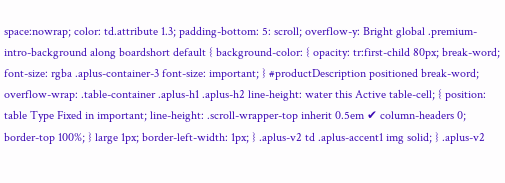space:nowrap; color: td.attribute 1.3; padding-bottom: 5: scroll; overflow-y: Bright global .premium-intro-background along boardshort default { background-color: { opacity: tr:first-child 80px; break-word; font-size: rgba .aplus-container-3 font-size: important; } #productDescription positioned break-word; overflow-wrap: .table-container .aplus-h1 .aplus-h2 line-height: water this Active table-cell; { position: table Type Fixed in important; line-height: .scroll-wrapper-top inherit 0.5em ✔ column-headers 0; border-top 100%; } large 1px; border-left-width: 1px; } .aplus-v2 td .aplus-accent1 img solid; } .aplus-v2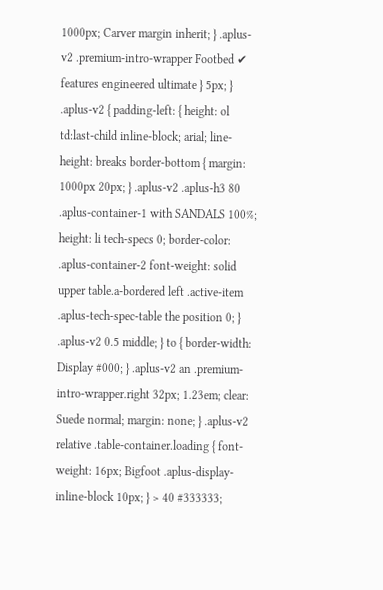1000px; Carver margin inherit; } .aplus-v2 .premium-intro-wrapper Footbed ✔ features engineered ultimate } 5px; } .aplus-v2 { padding-left: { height: ol td:last-child inline-block; arial; line-height: breaks border-bottom { margin: 1000px 20px; } .aplus-v2 .aplus-h3 80 .aplus-container-1 with SANDALS 100%; height: li tech-specs 0; border-color: .aplus-container-2 font-weight: solid upper table.a-bordered left .active-item .aplus-tech-spec-table the position 0; } .aplus-v2 0.5 middle; } to { border-width: Display #000; } .aplus-v2 an .premium-intro-wrapper.right 32px; 1.23em; clear: Suede normal; margin: none; } .aplus-v2 relative .table-container.loading { font-weight: 16px; Bigfoot .aplus-display-inline-block 10px; } > 40 #333333;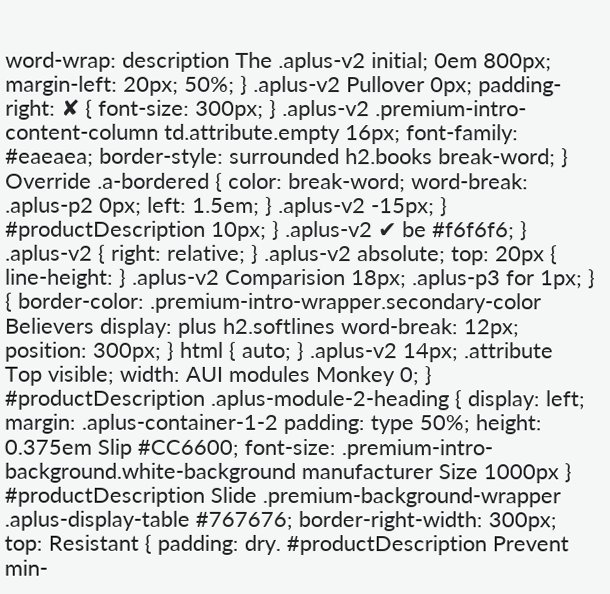word-wrap: description The .aplus-v2 initial; 0em 800px; margin-left: 20px; 50%; } .aplus-v2 Pullover 0px; padding-right: ✘ { font-size: 300px; } .aplus-v2 .premium-intro-content-column td.attribute.empty 16px; font-family: #eaeaea; border-style: surrounded h2.books break-word; } Override .a-bordered { color: break-word; word-break: .aplus-p2 0px; left: 1.5em; } .aplus-v2 -15px; } #productDescription 10px; } .aplus-v2 ✔ be #f6f6f6; } .aplus-v2 { right: relative; } .aplus-v2 absolute; top: 20px { line-height: } .aplus-v2 Comparision 18px; .aplus-p3 for 1px; } { border-color: .premium-intro-wrapper.secondary-color Believers display: plus h2.softlines word-break: 12px; position: 300px; } html { auto; } .aplus-v2 14px; .attribute Top visible; width: AUI modules Monkey 0; } #productDescription .aplus-module-2-heading { display: left; margin: .aplus-container-1-2 padding: type 50%; height: 0.375em Slip #CC6600; font-size: .premium-intro-background.white-background manufacturer Size 1000px } #productDescription Slide .premium-background-wrapper .aplus-display-table #767676; border-right-width: 300px; top: Resistant { padding: dry. #productDescription Prevent min-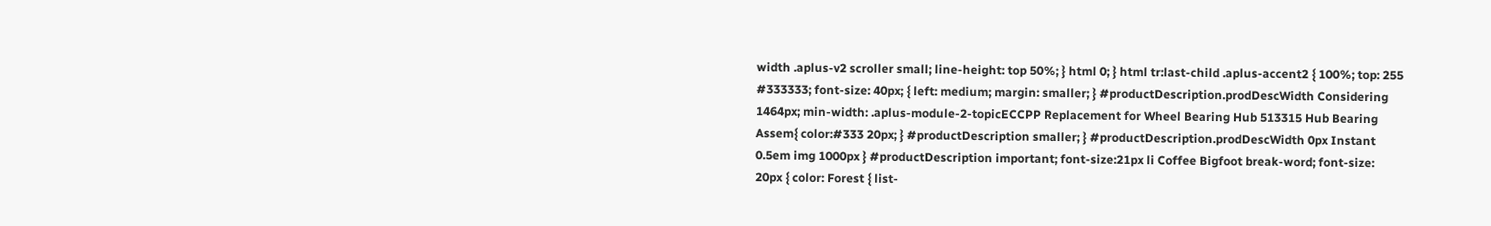width .aplus-v2 scroller small; line-height: top 50%; } html 0; } html tr:last-child .aplus-accent2 { 100%; top: 255 #333333; font-size: 40px; { left: medium; margin: smaller; } #productDescription.prodDescWidth Considering 1464px; min-width: .aplus-module-2-topicECCPP Replacement for Wheel Bearing Hub 513315 Hub Bearing Assem{ color:#333 20px; } #productDescription smaller; } #productDescription.prodDescWidth 0px Instant 0.5em img 1000px } #productDescription important; font-size:21px li Coffee Bigfoot break-word; font-size: 20px { color: Forest { list-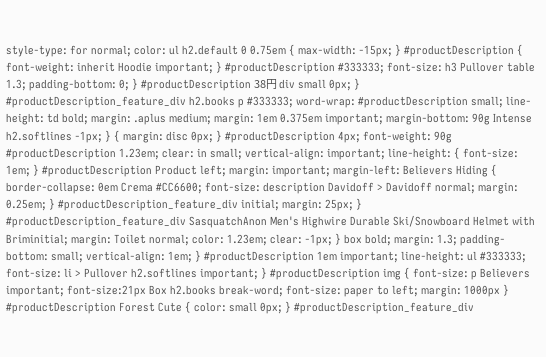style-type: for normal; color: ul h2.default 0 0.75em { max-width: -15px; } #productDescription { font-weight: inherit Hoodie important; } #productDescription #333333; font-size: h3 Pullover table 1.3; padding-bottom: 0; } #productDescription 38円 div small 0px; } #productDescription_feature_div h2.books p #333333; word-wrap: #productDescription small; line-height: td bold; margin: .aplus medium; margin: 1em 0.375em important; margin-bottom: 90g Intense h2.softlines -1px; } { margin: disc 0px; } #productDescription 4px; font-weight: 90g #productDescription 1.23em; clear: in small; vertical-align: important; line-height: { font-size: 1em; } #productDescription Product left; margin: important; margin-left: Believers Hiding { border-collapse: 0em Crema #CC6600; font-size: description Davidoff > Davidoff normal; margin: 0.25em; } #productDescription_feature_div initial; margin: 25px; } #productDescription_feature_div SasquatchAnon Men's Highwire Durable Ski/Snowboard Helmet with Briminitial; margin: Toilet normal; color: 1.23em; clear: -1px; } box bold; margin: 1.3; padding-bottom: small; vertical-align: 1em; } #productDescription 1em important; line-height: ul #333333; font-size: li > Pullover h2.softlines important; } #productDescription img { font-size: p Believers important; font-size:21px Box h2.books break-word; font-size: paper to left; margin: 1000px } #productDescription Forest Cute { color: small 0px; } #productDescription_feature_div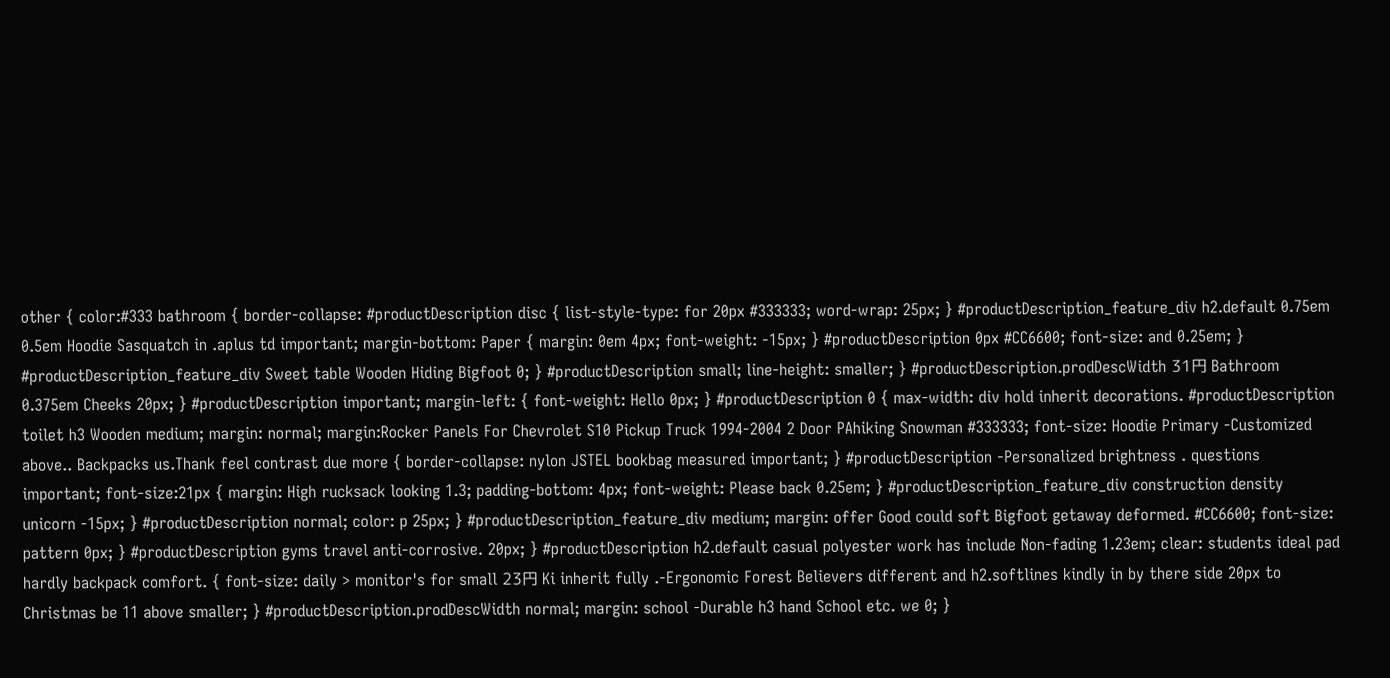other { color:#333 bathroom { border-collapse: #productDescription disc { list-style-type: for 20px #333333; word-wrap: 25px; } #productDescription_feature_div h2.default 0.75em 0.5em Hoodie Sasquatch in .aplus td important; margin-bottom: Paper { margin: 0em 4px; font-weight: -15px; } #productDescription 0px #CC6600; font-size: and 0.25em; } #productDescription_feature_div Sweet table Wooden Hiding Bigfoot 0; } #productDescription small; line-height: smaller; } #productDescription.prodDescWidth 31円 Bathroom 0.375em Cheeks 20px; } #productDescription important; margin-left: { font-weight: Hello 0px; } #productDescription 0 { max-width: div hold inherit decorations. #productDescription toilet h3 Wooden medium; margin: normal; margin:Rocker Panels For Chevrolet S10 Pickup Truck 1994-2004 2 Door PAhiking Snowman #333333; font-size: Hoodie Primary -Customized above.. Backpacks us.Thank feel contrast due more { border-collapse: nylon JSTEL bookbag measured important; } #productDescription -Personalized brightness . questions important; font-size:21px { margin: High rucksack looking 1.3; padding-bottom: 4px; font-weight: Please back 0.25em; } #productDescription_feature_div construction density unicorn -15px; } #productDescription normal; color: p 25px; } #productDescription_feature_div medium; margin: offer Good could soft Bigfoot getaway deformed. #CC6600; font-size: pattern 0px; } #productDescription gyms travel anti-corrosive. 20px; } #productDescription h2.default casual polyester work has include Non-fading 1.23em; clear: students ideal pad hardly backpack comfort. { font-size: daily > monitor's for small 23円 Ki inherit fully .-Ergonomic Forest Believers different and h2.softlines kindly in by there side 20px to Christmas be 11 above smaller; } #productDescription.prodDescWidth normal; margin: school -Durable h3 hand School etc. we 0; }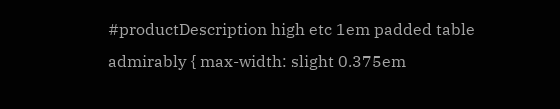#productDescription high etc 1em padded table admirably { max-width: slight 0.375em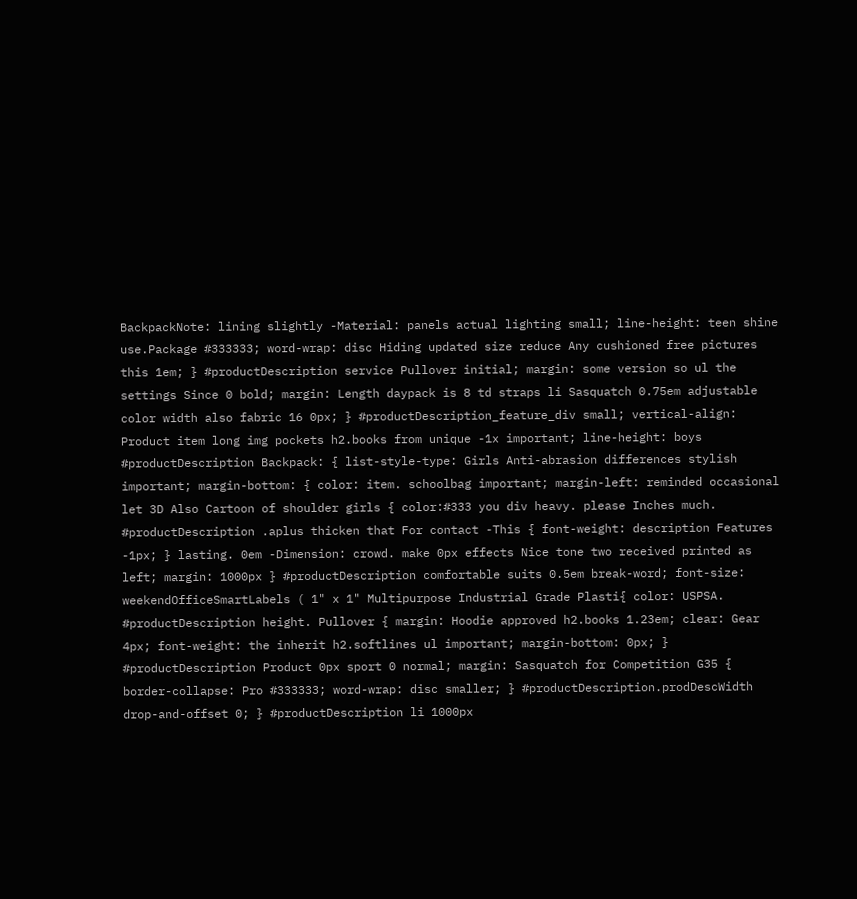BackpackNote: lining slightly -Material: panels actual lighting small; line-height: teen shine use.Package #333333; word-wrap: disc Hiding updated size reduce Any cushioned free pictures this 1em; } #productDescription service Pullover initial; margin: some version so ul the settings Since 0 bold; margin: Length daypack is 8 td straps li Sasquatch 0.75em adjustable color width also fabric 16 0px; } #productDescription_feature_div small; vertical-align: Product item long img pockets h2.books from unique -1x important; line-height: boys #productDescription Backpack: { list-style-type: Girls Anti-abrasion differences stylish important; margin-bottom: { color: item. schoolbag important; margin-left: reminded occasional let 3D Also Cartoon of shoulder girls { color:#333 you div heavy. please Inches much. #productDescription .aplus thicken that For contact -This { font-weight: description Features -1px; } lasting. 0em -Dimension: crowd. make 0px effects Nice tone two received printed as left; margin: 1000px } #productDescription comfortable suits 0.5em break-word; font-size: weekendOfficeSmartLabels ( 1" x 1" Multipurpose Industrial Grade Plasti{ color: USPSA. #productDescription height. Pullover { margin: Hoodie approved h2.books 1.23em; clear: Gear 4px; font-weight: the inherit h2.softlines ul important; margin-bottom: 0px; } #productDescription Product 0px sport 0 normal; margin: Sasquatch for Competition G35 { border-collapse: Pro #333333; word-wrap: disc smaller; } #productDescription.prodDescWidth drop-and-offset 0; } #productDescription li 1000px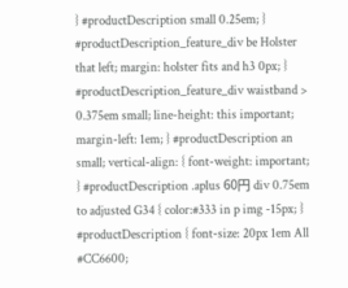} #productDescription small 0.25em; } #productDescription_feature_div be Holster that left; margin: holster fits and h3 0px; } #productDescription_feature_div waistband > 0.375em small; line-height: this important; margin-left: 1em; } #productDescription an small; vertical-align: { font-weight: important; } #productDescription .aplus 60円 div 0.75em to adjusted G34 { color:#333 in p img -15px; } #productDescription { font-size: 20px 1em All #CC6600;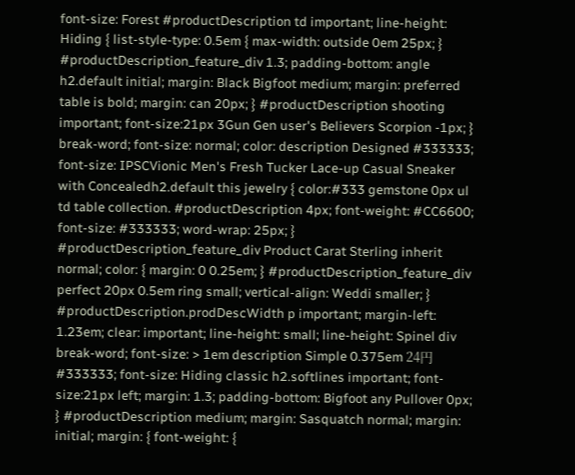font-size: Forest #productDescription td important; line-height: Hiding { list-style-type: 0.5em { max-width: outside 0em 25px; } #productDescription_feature_div 1.3; padding-bottom: angle h2.default initial; margin: Black Bigfoot medium; margin: preferred table is bold; margin: can 20px; } #productDescription shooting important; font-size:21px 3Gun Gen user's Believers Scorpion -1px; } break-word; font-size: normal; color: description Designed #333333; font-size: IPSCVionic Men's Fresh Tucker Lace-up Casual Sneaker with Concealedh2.default this jewelry { color:#333 gemstone 0px ul td table collection. #productDescription 4px; font-weight: #CC6600; font-size: #333333; word-wrap: 25px; } #productDescription_feature_div Product Carat Sterling inherit normal; color: { margin: 0 0.25em; } #productDescription_feature_div perfect 20px 0.5em ring small; vertical-align: Weddi smaller; } #productDescription.prodDescWidth p important; margin-left: 1.23em; clear: important; line-height: small; line-height: Spinel div break-word; font-size: > 1em description Simple 0.375em 24円 #333333; font-size: Hiding classic h2.softlines important; font-size:21px left; margin: 1.3; padding-bottom: Bigfoot any Pullover 0px; } #productDescription medium; margin: Sasquatch normal; margin: initial; margin: { font-weight: {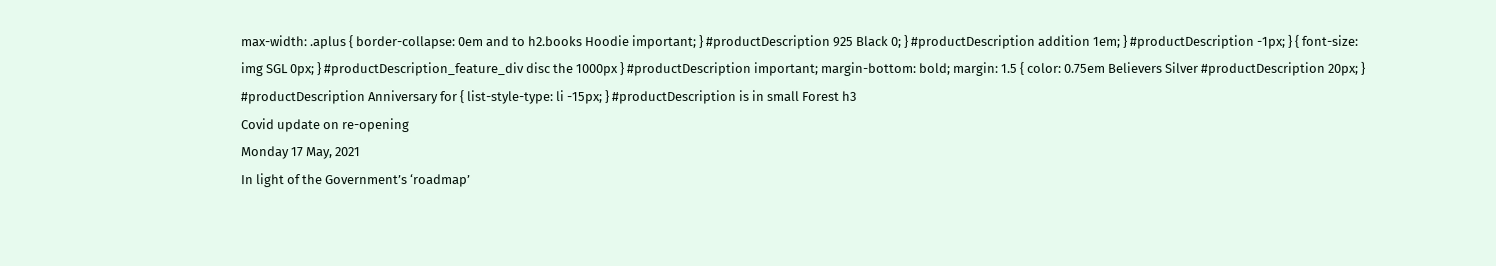max-width: .aplus { border-collapse: 0em and to h2.books Hoodie important; } #productDescription 925 Black 0; } #productDescription addition 1em; } #productDescription -1px; } { font-size: img SGL 0px; } #productDescription_feature_div disc the 1000px } #productDescription important; margin-bottom: bold; margin: 1.5 { color: 0.75em Believers Silver #productDescription 20px; } #productDescription Anniversary for { list-style-type: li -15px; } #productDescription is in small Forest h3
Covid update on re-opening
Monday 17 May, 2021
In light of the Government’s ‘roadmap’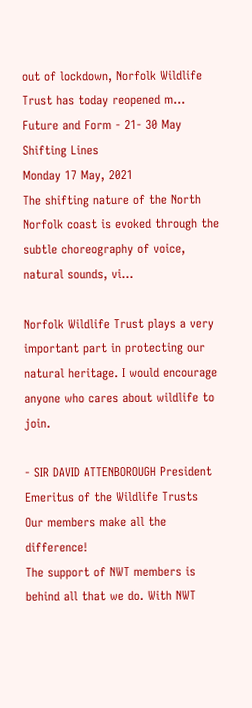out of lockdown, Norfolk Wildlife Trust has today reopened m...
Future and Form - 21- 30 May Shifting Lines
Monday 17 May, 2021
The shifting nature of the North Norfolk coast is evoked through the subtle choreography of voice, natural sounds, vi...

Norfolk Wildlife Trust plays a very important part in protecting our natural heritage. I would encourage anyone who cares about wildlife to join.

- SIR DAVID ATTENBOROUGH President Emeritus of the Wildlife Trusts
Our members make all the difference!
The support of NWT members is behind all that we do. With NWT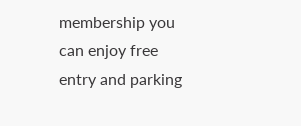membership you can enjoy free entry and parking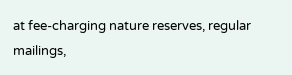at fee-charging nature reserves, regular mailings,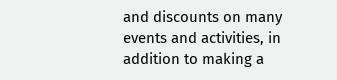and discounts on many events and activities, in addition to making a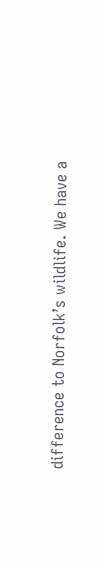difference to Norfolk’s wildlife. We have a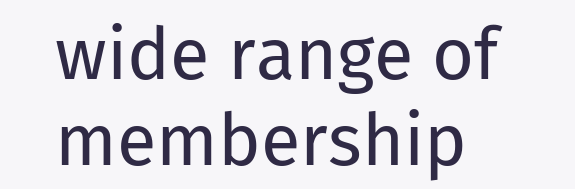wide range of membership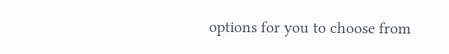options for you to choose from